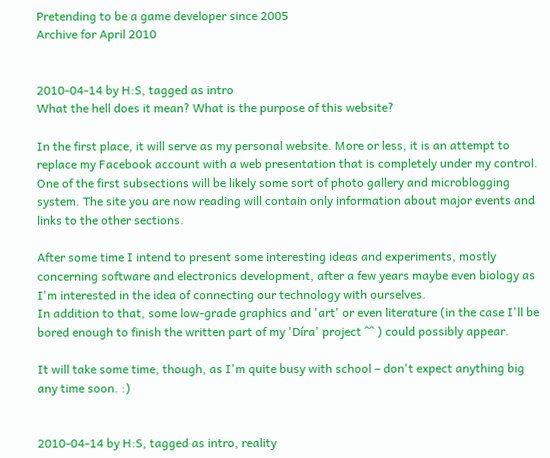Pretending to be a game developer since 2005
Archive for April 2010


2010-04-14 by H:S, tagged as intro
What the hell does it mean? What is the purpose of this website?

In the first place, it will serve as my personal website. More or less, it is an attempt to replace my Facebook account with a web presentation that is completely under my control. One of the first subsections will be likely some sort of photo gallery and microblogging system. The site you are now reading will contain only information about major events and links to the other sections.

After some time I intend to present some interesting ideas and experiments, mostly concerning software and electronics development, after a few years maybe even biology as I'm interested in the idea of connecting our technology with ourselves.
In addition to that, some low-grade graphics and 'art' or even literature (in the case I'll be bored enough to finish the written part of my 'Díra' project ^^ ) could possibly appear.

It will take some time, though, as I'm quite busy with school – don't expect anything big any time soon. :)


2010-04-14 by H:S, tagged as intro, reality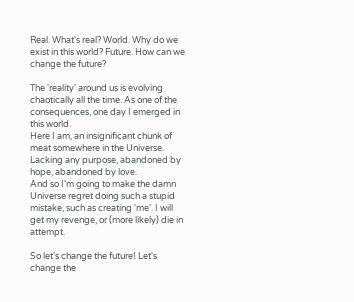Real. What's real? World. Why do we exist in this world? Future. How can we change the future?

The 'reality' around us is evolving chaotically all the time. As one of the consequences, one day I emerged in this world.
Here I am, an insignificant chunk of meat somewhere in the Universe. Lacking any purpose, abandoned by hope, abandoned by love.
And so I'm going to make the damn Universe regret doing such a stupid mistake, such as creating 'me'. I will get my revenge, or (more likely) die in attempt.

So let's change the future! Let's change the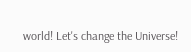world! Let's change the Universe!